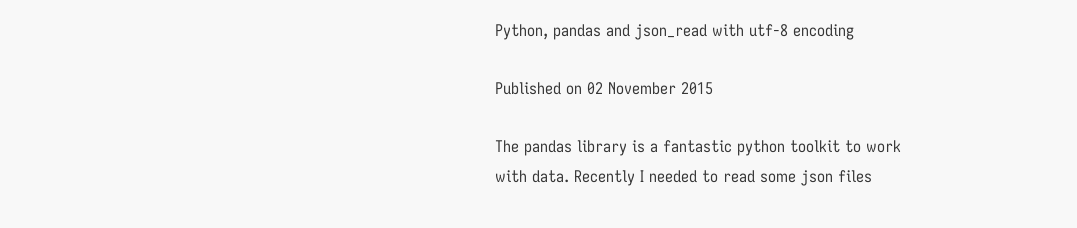Python, pandas and json_read with utf-8 encoding

Published on 02 November 2015

The pandas library is a fantastic python toolkit to work with data. Recently I needed to read some json files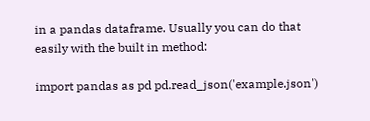in a pandas dataframe. Usually you can do that easily with the built in method:

import pandas as pd pd.read_json('example.json')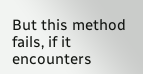But this method fails, if it encounters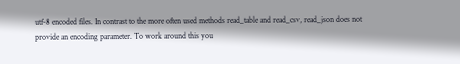utf-8 encoded files. In contrast to the more often used methods read_table and read_csv, read_json does not provide an encoding parameter. To work around this you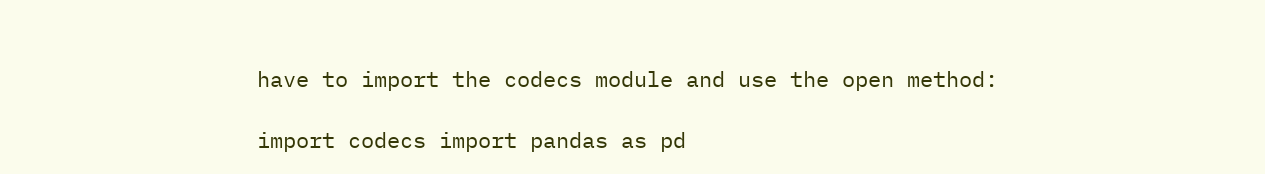have to import the codecs module and use the open method:

import codecs import pandas as pd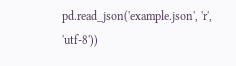pd.read_json('example.json', 'r', 'utf-8'))